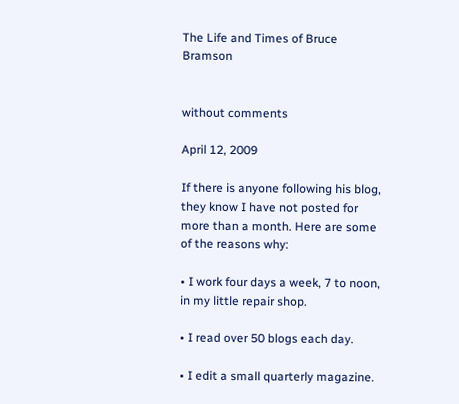The Life and Times of Bruce Bramson


without comments

April 12, 2009

If there is anyone following his blog, they know I have not posted for more than a month. Here are some of the reasons why:

• I work four days a week, 7 to noon, in my little repair shop.

• I read over 50 blogs each day.

• I edit a small quarterly magazine.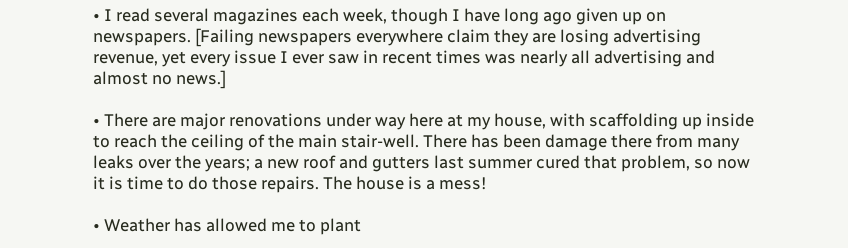• I read several magazines each week, though I have long ago given up on newspapers. [Failing newspapers everywhere claim they are losing advertising revenue, yet every issue I ever saw in recent times was nearly all advertising and almost no news.]

• There are major renovations under way here at my house, with scaffolding up inside to reach the ceiling of the main stair-well. There has been damage there from many leaks over the years; a new roof and gutters last summer cured that problem, so now it is time to do those repairs. The house is a mess!

• Weather has allowed me to plant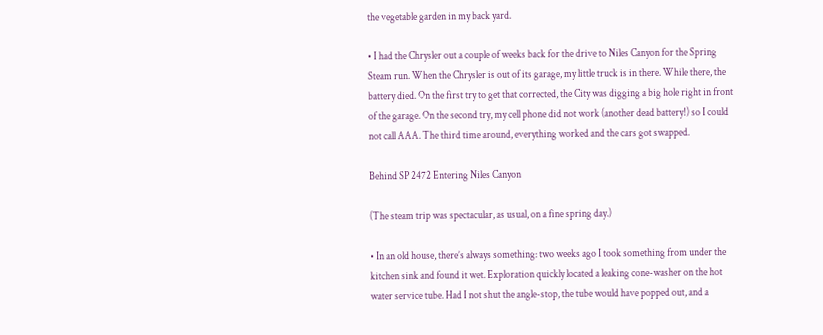the vegetable garden in my back yard.

• I had the Chrysler out a couple of weeks back for the drive to Niles Canyon for the Spring Steam run. When the Chrysler is out of its garage, my little truck is in there. While there, the battery died. On the first try to get that corrected, the City was digging a big hole right in front of the garage. On the second try, my cell phone did not work (another dead battery!) so I could not call AAA. The third time around, everything worked and the cars got swapped.

Behind SP 2472 Entering Niles Canyon

(The steam trip was spectacular, as usual, on a fine spring day.)

• In an old house, there’s always something: two weeks ago I took something from under the kitchen sink and found it wet. Exploration quickly located a leaking cone-washer on the hot water service tube. Had I not shut the angle-stop, the tube would have popped out, and a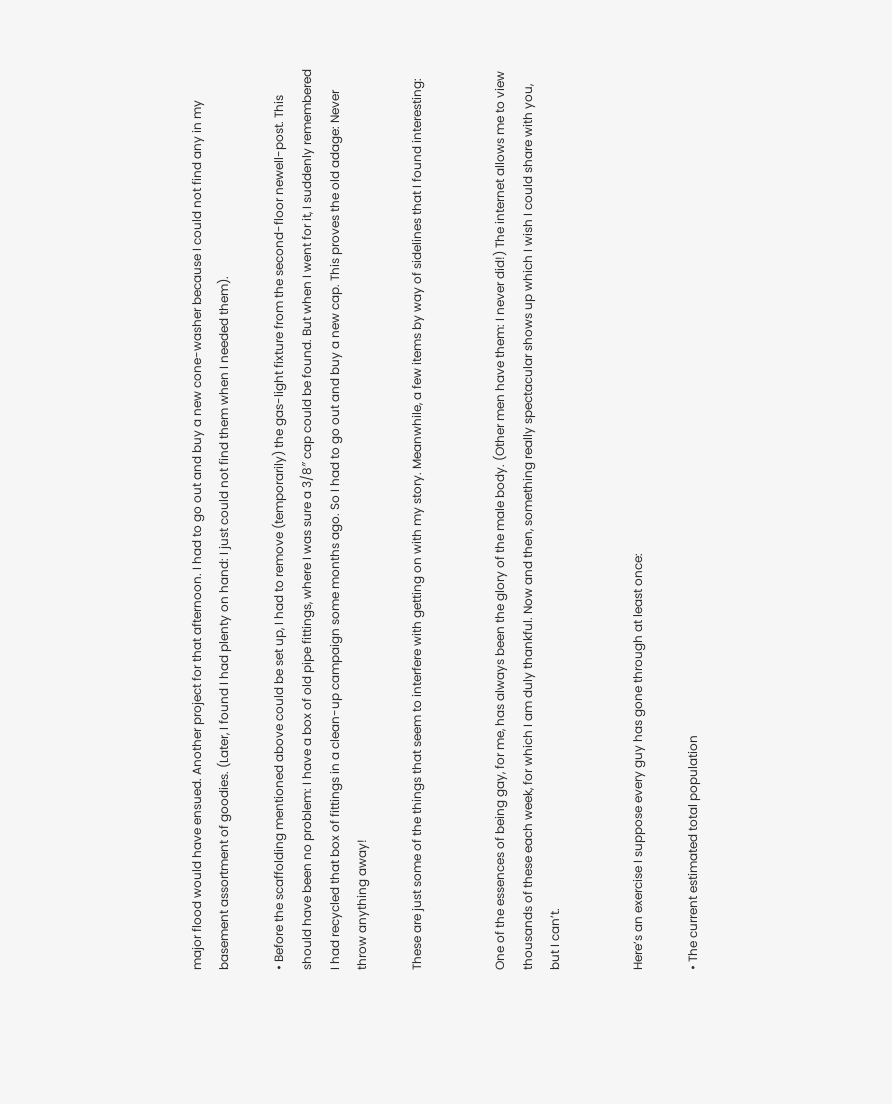major flood would have ensued. Another project for that afternoon. I had to go out and buy a new cone-washer because I could not find any in my basement assortment of goodies. (Later, I found I had plenty on hand: I just could not find them when I needed them).

• Before the scaffolding mentioned above could be set up, I had to remove (temporarily) the gas-light fixture from the second-floor newell-post. This should have been no problem: I have a box of old pipe fittings, where I was sure a 3/8″ cap could be found. But when I went for it, I suddenly remembered I had recycled that box of fittings in a clean-up campaign some months ago. So I had to go out and buy a new cap. This proves the old adage: Never throw anything away!

These are just some of the things that seem to interfere with getting on with my story. Meanwhile, a few items by way of sidelines that I found interesting:


One of the essences of being gay, for me, has always been the glory of the male body. (Other men have them: I never did!) The internet allows me to view thousands of these each week, for which I am duly thankful. Now and then, something really spectacular shows up which I wish I could share with you, but I can’t.


Here’s an exercise I suppose every guy has gone through at least once:

• The current estimated total population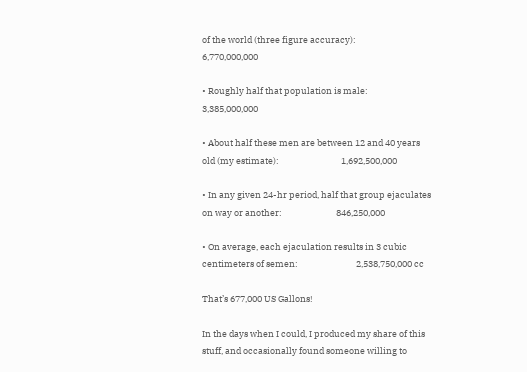of the world (three figure accuracy):                   6,770,000,000

• Roughly half that population is male:                                                                                         3,385,000,000

• About half these men are between 12 and 40 years old (my estimate):                               1,692,500,000

• In any given 24-hr period, half that group ejaculates on way or another:                           846,250,000

• On average, each ejaculation results in 3 cubic centimeters of semen:                             2,538,750,000 cc

That’s 677,000 US Gallons!

In the days when I could, I produced my share of this stuff, and occasionally found someone willing to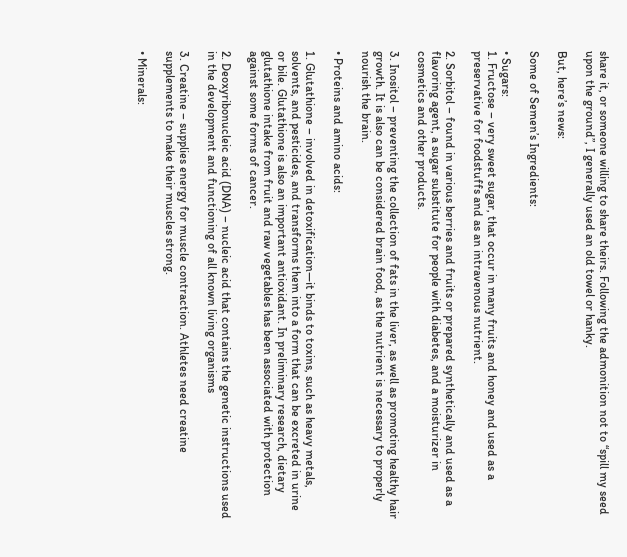share it, or someone willing to share theirs. Following the admonition not to “spill my seed upon the ground”, I generally used an old towel or hanky.

But, here’s news:

Some of Semen’s Ingredients:

• Sugars:
1. Fructose – very sweet sugar, that occur in many fruits and honey and used as a preservative for foodstuffs and as an intravenous nutrient.

2. Sorbitol – found in various berries and fruits or prepared synthetically and used as a flavoring agent, a sugar substitute for people with diabetes, and a moisturizer in cosmetics and other products.

3. Inositol – preventing the collection of fats in the liver, as well as promoting healthy hair growth. It is also can be considered brain food, as the nutrient is necessary to properly nourish the brain.

• Proteins and amino acids:

1. Glutathione – involved in detoxification—it binds to toxins, such as heavy metals, solvents, and pesticides, and transforms them into a form that can be excreted in urine or bile. Glutathione is also an important antioxidant. In preliminary research, dietary glutathione intake from fruit and raw vegetables has been associated with protection against some forms of cancer.

2. Deoxyribonucleic acid (DNA) – nucleic acid that contains the genetic instructions used in the development and functioning of all known living organisms

3. Creatine – supplies energy for muscle contraction. Athletes need creatine supplements to make their muscles strong.

• Minerals: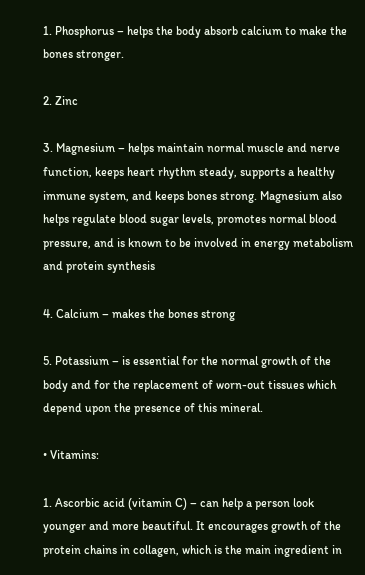1. Phosphorus – helps the body absorb calcium to make the bones stronger.

2. Zinc

3. Magnesium – helps maintain normal muscle and nerve function, keeps heart rhythm steady, supports a healthy immune system, and keeps bones strong. Magnesium also helps regulate blood sugar levels, promotes normal blood pressure, and is known to be involved in energy metabolism and protein synthesis

4. Calcium – makes the bones strong

5. Potassium – is essential for the normal growth of the body and for the replacement of worn-out tissues which depend upon the presence of this mineral.

• Vitamins:

1. Ascorbic acid (vitamin C) – can help a person look younger and more beautiful. It encourages growth of the protein chains in collagen, which is the main ingredient in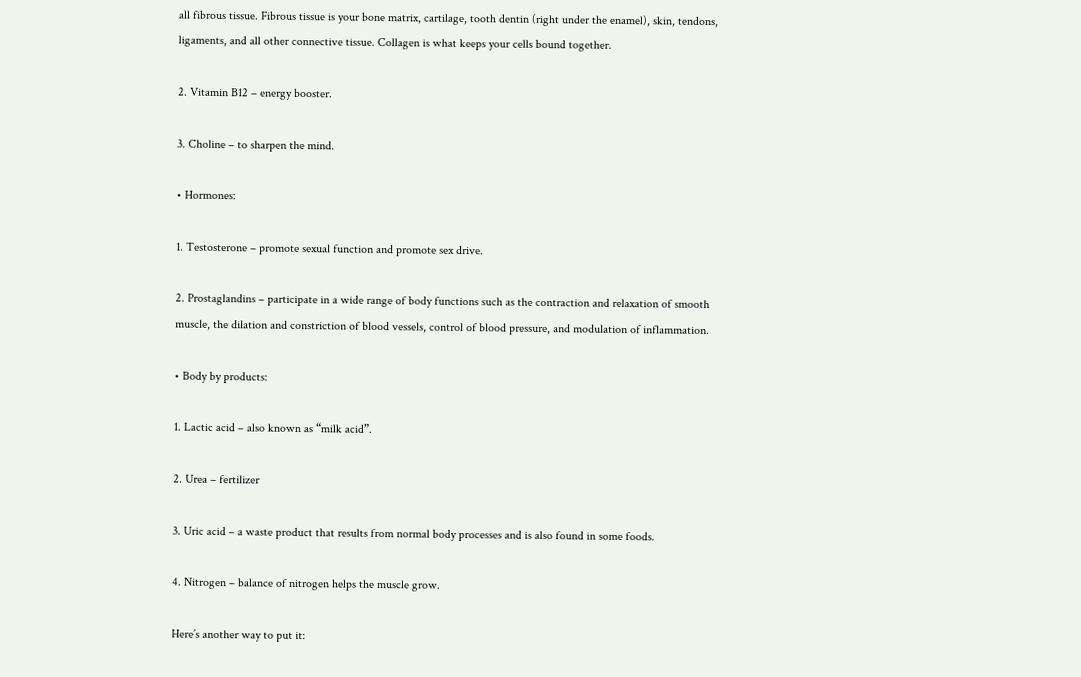all fibrous tissue. Fibrous tissue is your bone matrix, cartilage, tooth dentin (right under the enamel), skin, tendons, ligaments, and all other connective tissue. Collagen is what keeps your cells bound together.

2. Vitamin B12 – energy booster.

3. Choline – to sharpen the mind.

• Hormones:

1. Testosterone – promote sexual function and promote sex drive.

2. Prostaglandins – participate in a wide range of body functions such as the contraction and relaxation of smooth muscle, the dilation and constriction of blood vessels, control of blood pressure, and modulation of inflammation.

• Body by products:

1. Lactic acid – also known as “milk acid”.

2. Urea – fertilizer

3. Uric acid – a waste product that results from normal body processes and is also found in some foods.

4. Nitrogen – balance of nitrogen helps the muscle grow.

Here’s another way to put it: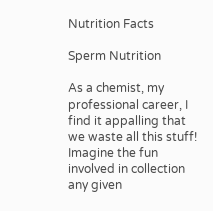Nutrition Facts

Sperm Nutrition

As a chemist, my professional career, I find it appalling that we waste all this stuff! Imagine the fun involved in collection any given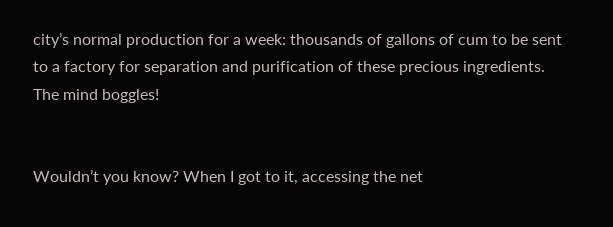city’s normal production for a week: thousands of gallons of cum to be sent to a factory for separation and purification of these precious ingredients. The mind boggles!


Wouldn’t you know? When I got to it, accessing the net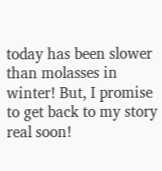today has been slower than molasses in winter! But, I promise to get back to my story real soon!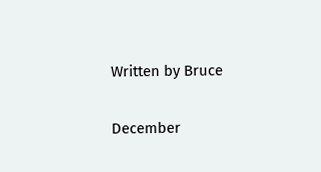Written by Bruce

December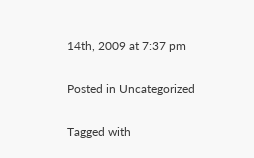14th, 2009 at 7:37 pm

Posted in Uncategorized

Tagged with